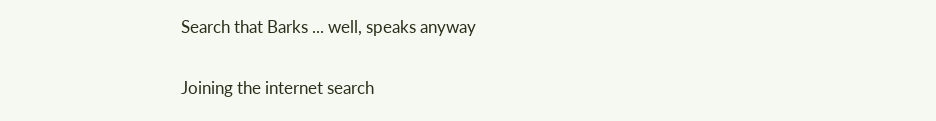Search that Barks ... well, speaks anyway

Joining the internet search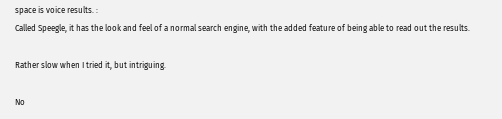space is voice results. :
Called Speegle, it has the look and feel of a normal search engine, with the added feature of being able to read out the results.

Rather slow when I tried it, but intriguing.

No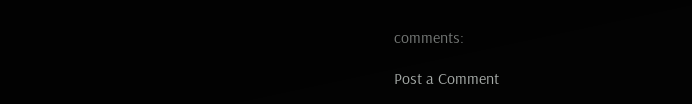comments:

Post a Comment